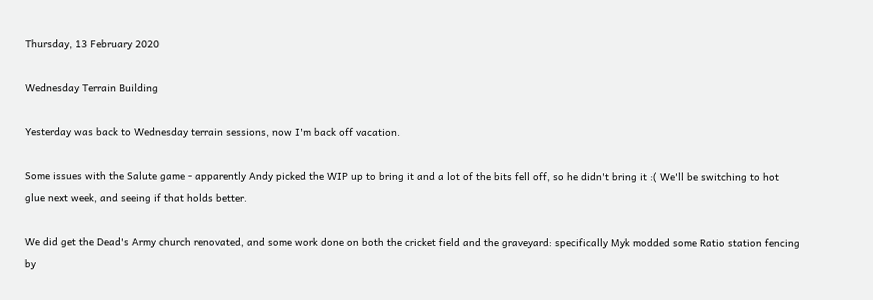Thursday, 13 February 2020

Wednesday Terrain Building

Yesterday was back to Wednesday terrain sessions, now I'm back off vacation.

Some issues with the Salute game - apparently Andy picked the WIP up to bring it and a lot of the bits fell off, so he didn't bring it :( We'll be switching to hot glue next week, and seeing if that holds better.

We did get the Dead's Army church renovated, and some work done on both the cricket field and the graveyard: specifically Myk modded some Ratio station fencing by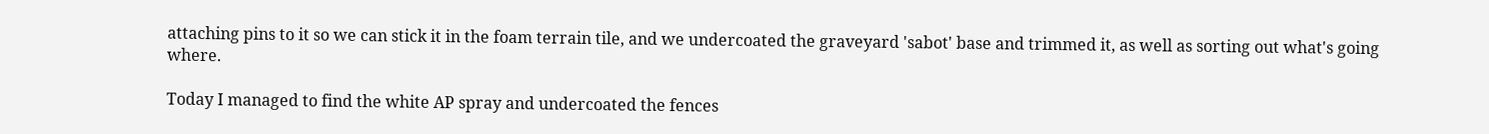attaching pins to it so we can stick it in the foam terrain tile, and we undercoated the graveyard 'sabot' base and trimmed it, as well as sorting out what's going where.

Today I managed to find the white AP spray and undercoated the fences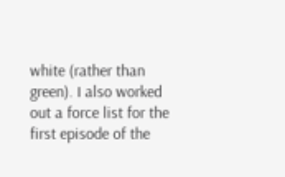white (rather than green). I also worked out a force list for the first episode of the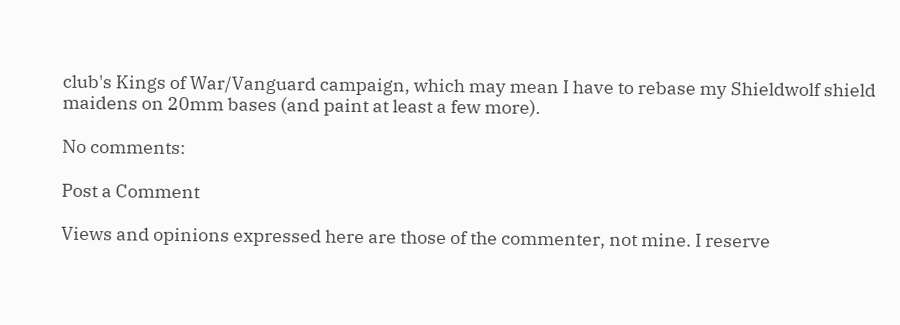club's Kings of War/Vanguard campaign, which may mean I have to rebase my Shieldwolf shield maidens on 20mm bases (and paint at least a few more).

No comments:

Post a Comment

Views and opinions expressed here are those of the commenter, not mine. I reserve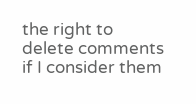the right to delete comments if I consider them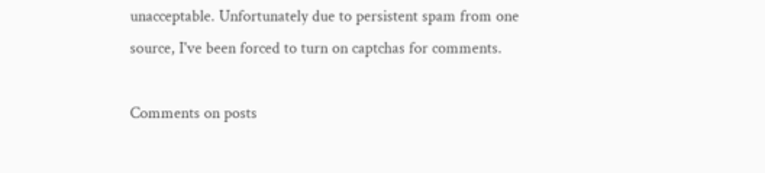unacceptable. Unfortunately due to persistent spam from one source, I've been forced to turn on captchas for comments.

Comments on posts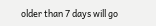older than 7 days will go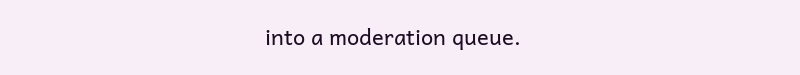into a moderation queue.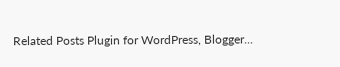Related Posts Plugin for WordPress, Blogger...